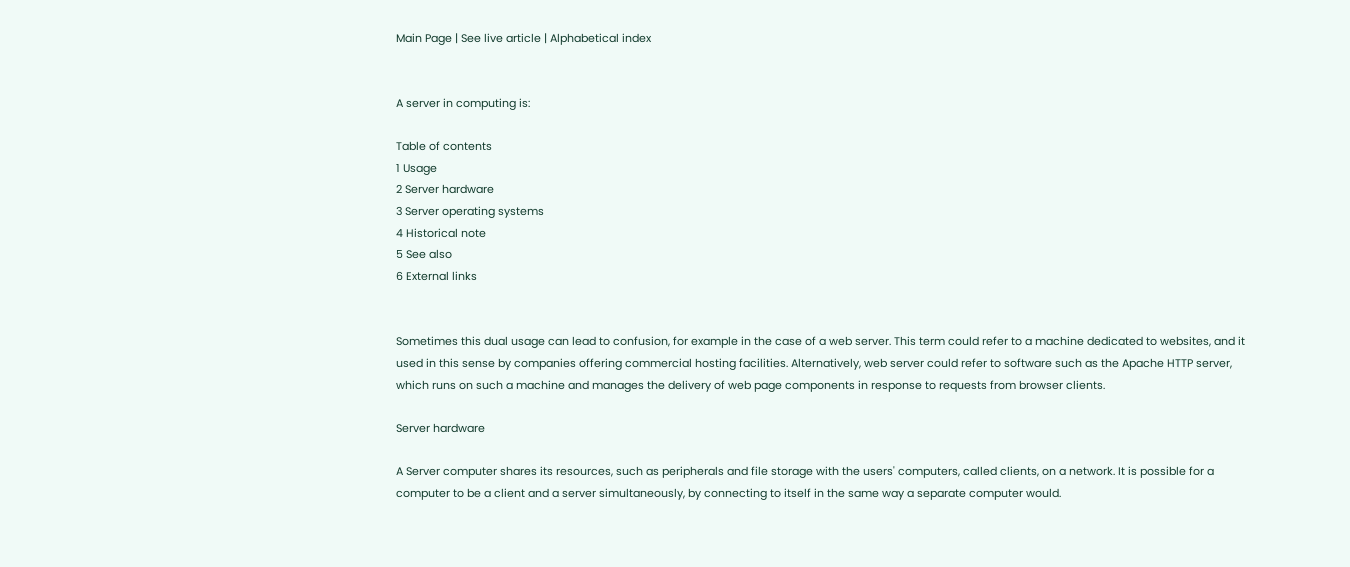Main Page | See live article | Alphabetical index


A server in computing is:

Table of contents
1 Usage
2 Server hardware
3 Server operating systems
4 Historical note
5 See also
6 External links


Sometimes this dual usage can lead to confusion, for example in the case of a web server. This term could refer to a machine dedicated to websites, and it used in this sense by companies offering commercial hosting facilities. Alternatively, web server could refer to software such as the Apache HTTP server, which runs on such a machine and manages the delivery of web page components in response to requests from browser clients.

Server hardware

A Server computer shares its resources, such as peripherals and file storage with the users' computers, called clients, on a network. It is possible for a computer to be a client and a server simultaneously, by connecting to itself in the same way a separate computer would.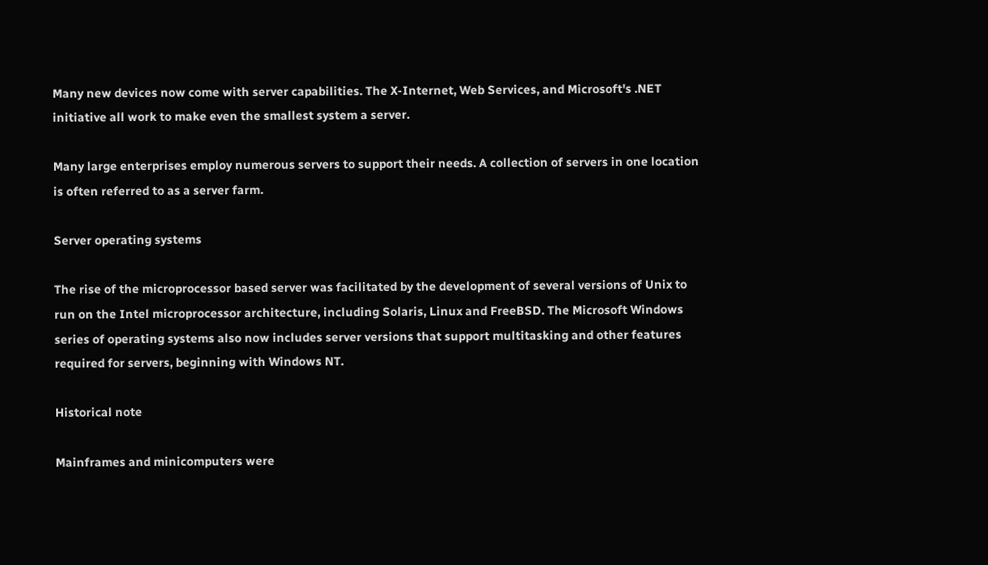Many new devices now come with server capabilities. The X-Internet, Web Services, and Microsoft's .NET initiative all work to make even the smallest system a server.

Many large enterprises employ numerous servers to support their needs. A collection of servers in one location is often referred to as a server farm.

Server operating systems

The rise of the microprocessor based server was facilitated by the development of several versions of Unix to run on the Intel microprocessor architecture, including Solaris, Linux and FreeBSD. The Microsoft Windows series of operating systems also now includes server versions that support multitasking and other features required for servers, beginning with Windows NT.

Historical note

Mainframes and minicomputers were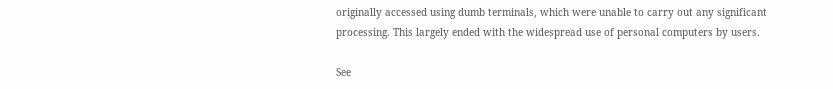originally accessed using dumb terminals, which were unable to carry out any significant processing. This largely ended with the widespread use of personal computers by users.

See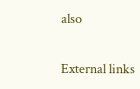also

External links